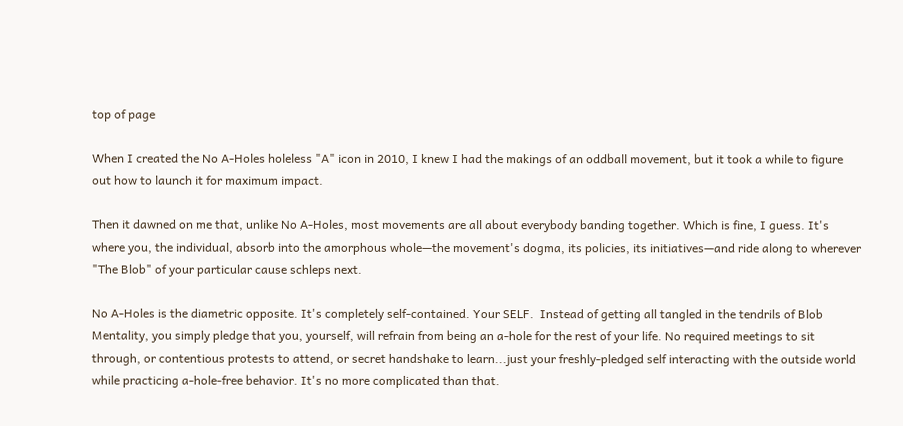top of page

When I created the No A-Holes holeless "A" icon in 2010, I knew I had the makings of an oddball movement, but it took a while to figure out how to launch it for maximum impact.

Then it dawned on me that, unlike No A-Holes, most movements are all about everybody banding together. Which is fine, I guess. It's where you, the individual, absorb into the amorphous whole—the movement's dogma, its policies, its initiatives—and ride along to wherever "The Blob" of your particular cause schleps next.

No A-Holes is the diametric opposite. It's completely self-contained. Your SELF.  Instead of getting all tangled in the tendrils of Blob Mentality, you simply pledge that you, yourself, will refrain from being an a-hole for the rest of your life. No required meetings to sit through, or contentious protests to attend, or secret handshake to learn...just your freshly-pledged self interacting with the outside world while practicing a-hole-free behavior. It's no more complicated than that.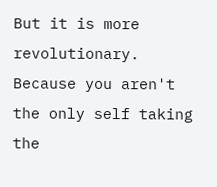But it is more revolutionary. Because you aren't the only self taking the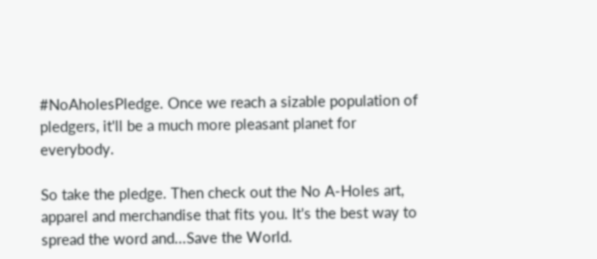#NoAholesPledge. Once we reach a sizable population of pledgers, it'll be a much more pleasant planet for everybody.

So take the pledge. Then check out the No A-Holes art, apparel and merchandise that fits you. It's the best way to spread the word and...Save the World.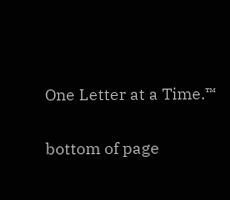One Letter at a Time.™

bottom of page